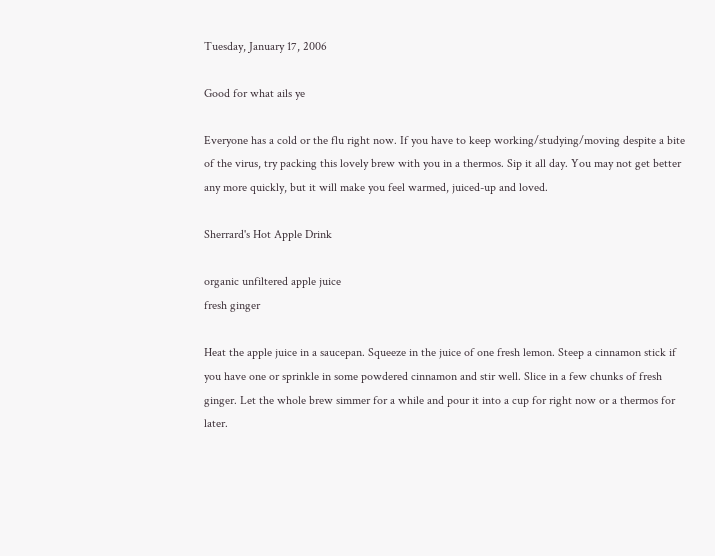Tuesday, January 17, 2006

Good for what ails ye

Everyone has a cold or the flu right now. If you have to keep working/studying/moving despite a bite of the virus, try packing this lovely brew with you in a thermos. Sip it all day. You may not get better any more quickly, but it will make you feel warmed, juiced-up and loved.

Sherrard's Hot Apple Drink

organic unfiltered apple juice
fresh ginger

Heat the apple juice in a saucepan. Squeeze in the juice of one fresh lemon. Steep a cinnamon stick if you have one or sprinkle in some powdered cinnamon and stir well. Slice in a few chunks of fresh ginger. Let the whole brew simmer for a while and pour it into a cup for right now or a thermos for later.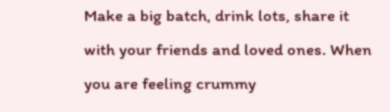Make a big batch, drink lots, share it with your friends and loved ones. When you are feeling crummy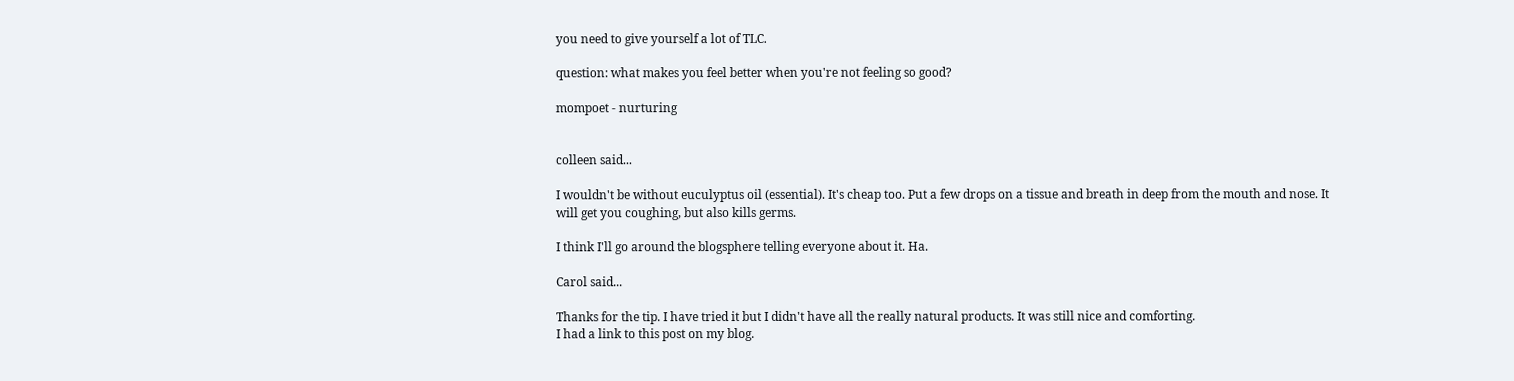you need to give yourself a lot of TLC.

question: what makes you feel better when you're not feeling so good?

mompoet - nurturing


colleen said...

I wouldn't be without euculyptus oil (essential). It's cheap too. Put a few drops on a tissue and breath in deep from the mouth and nose. It will get you coughing, but also kills germs.

I think I'll go around the blogsphere telling everyone about it. Ha.

Carol said...

Thanks for the tip. I have tried it but I didn't have all the really natural products. It was still nice and comforting.
I had a link to this post on my blog.